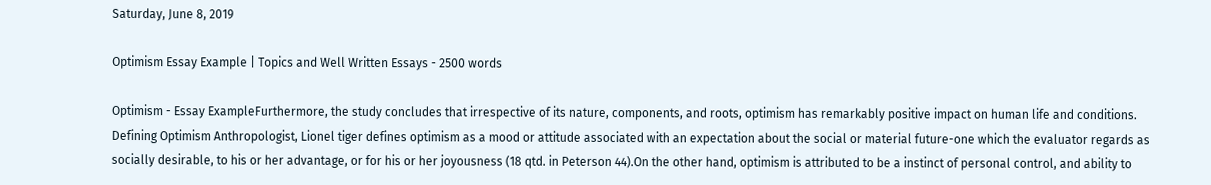Saturday, June 8, 2019

Optimism Essay Example | Topics and Well Written Essays - 2500 words

Optimism - Essay ExampleFurthermore, the study concludes that irrespective of its nature, components, and roots, optimism has remarkably positive impact on human life and conditions. Defining Optimism Anthropologist, Lionel tiger defines optimism as a mood or attitude associated with an expectation about the social or material future-one which the evaluator regards as socially desirable, to his or her advantage, or for his or her joyousness (18 qtd. in Peterson 44).On the other hand, optimism is attributed to be a instinct of personal control, and ability to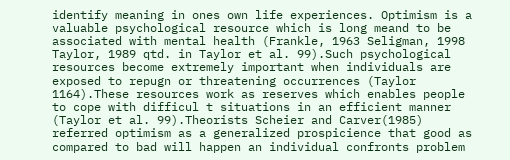identify meaning in ones own life experiences. Optimism is a valuable psychological resource which is long meand to be associated with mental health (Frankle, 1963 Seligman, 1998 Taylor, 1989 qtd. in Taylor et al. 99).Such psychological resources become extremely important when individuals are exposed to repugn or threatening occurrences (Taylor 1164).These resources work as reserves which enables people to cope with difficul t situations in an efficient manner (Taylor et al. 99).Theorists Scheier and Carver(1985) referred optimism as a generalized prospicience that good as compared to bad will happen an individual confronts problem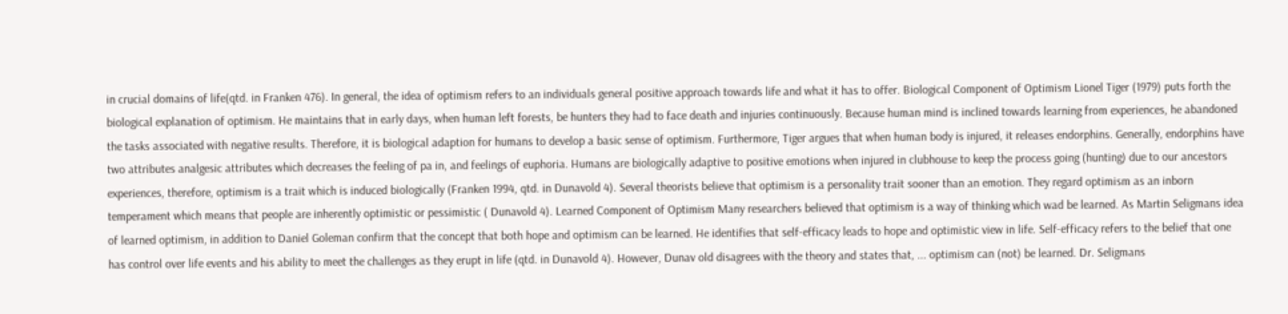in crucial domains of life(qtd. in Franken 476). In general, the idea of optimism refers to an individuals general positive approach towards life and what it has to offer. Biological Component of Optimism Lionel Tiger (1979) puts forth the biological explanation of optimism. He maintains that in early days, when human left forests, be hunters they had to face death and injuries continuously. Because human mind is inclined towards learning from experiences, he abandoned the tasks associated with negative results. Therefore, it is biological adaption for humans to develop a basic sense of optimism. Furthermore, Tiger argues that when human body is injured, it releases endorphins. Generally, endorphins have two attributes analgesic attributes which decreases the feeling of pa in, and feelings of euphoria. Humans are biologically adaptive to positive emotions when injured in clubhouse to keep the process going (hunting) due to our ancestors experiences, therefore, optimism is a trait which is induced biologically (Franken 1994, qtd. in Dunavold 4). Several theorists believe that optimism is a personality trait sooner than an emotion. They regard optimism as an inborn temperament which means that people are inherently optimistic or pessimistic ( Dunavold 4). Learned Component of Optimism Many researchers believed that optimism is a way of thinking which wad be learned. As Martin Seligmans idea of learned optimism, in addition to Daniel Goleman confirm that the concept that both hope and optimism can be learned. He identifies that self-efficacy leads to hope and optimistic view in life. Self-efficacy refers to the belief that one has control over life events and his ability to meet the challenges as they erupt in life (qtd. in Dunavold 4). However, Dunav old disagrees with the theory and states that, ... optimism can (not) be learned. Dr. Seligmans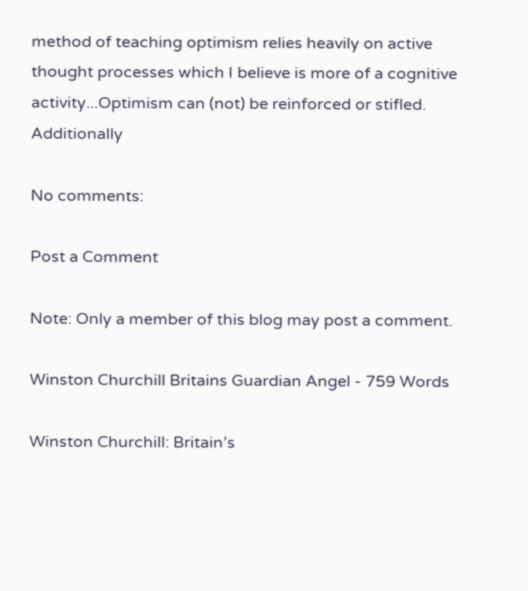method of teaching optimism relies heavily on active thought processes which I believe is more of a cognitive activity...Optimism can (not) be reinforced or stifled. Additionally

No comments:

Post a Comment

Note: Only a member of this blog may post a comment.

Winston Churchill Britains Guardian Angel - 759 Words

Winston Churchill: Britain’s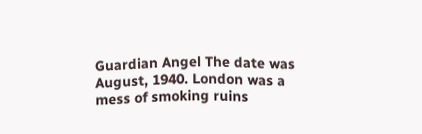Guardian Angel The date was August, 1940. London was a mess of smoking ruins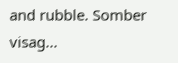and rubble. Somber visag...